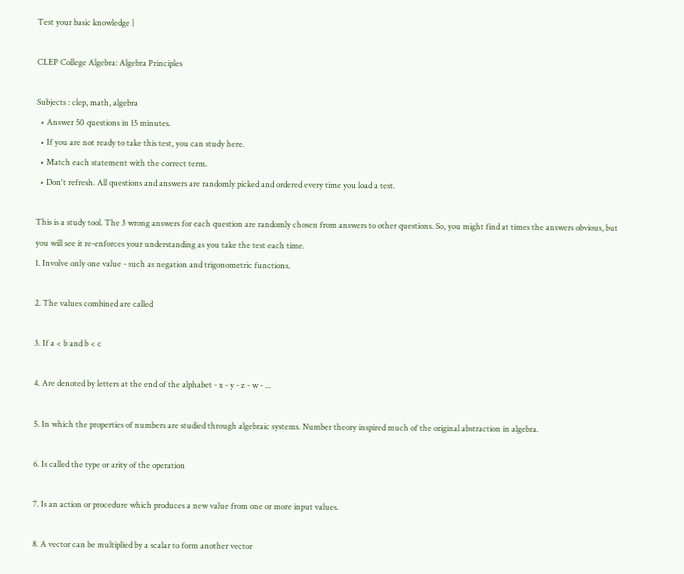Test your basic knowledge |

CLEP College Algebra: Algebra Principles

Subjects : clep, math, algebra
  • Answer 50 questions in 15 minutes.
  • If you are not ready to take this test, you can study here.
  • Match each statement with the correct term.
  • Don't refresh. All questions and answers are randomly picked and ordered every time you load a test.

This is a study tool. The 3 wrong answers for each question are randomly chosen from answers to other questions. So, you might find at times the answers obvious, but you will see it re-enforces your understanding as you take the test each time.
1. Involve only one value - such as negation and trigonometric functions.

2. The values combined are called

3. If a < b and b < c

4. Are denoted by letters at the end of the alphabet - x - y - z - w - ...

5. In which the properties of numbers are studied through algebraic systems. Number theory inspired much of the original abstraction in algebra.

6. Is called the type or arity of the operation

7. Is an action or procedure which produces a new value from one or more input values.

8. A vector can be multiplied by a scalar to form another vector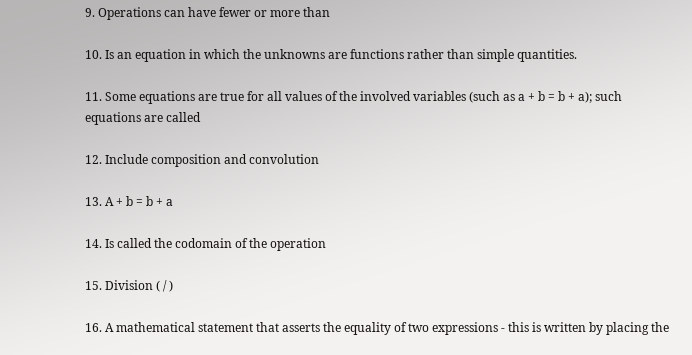9. Operations can have fewer or more than

10. Is an equation in which the unknowns are functions rather than simple quantities.

11. Some equations are true for all values of the involved variables (such as a + b = b + a); such equations are called

12. Include composition and convolution

13. A + b = b + a

14. Is called the codomain of the operation

15. Division ( / )

16. A mathematical statement that asserts the equality of two expressions - this is written by placing the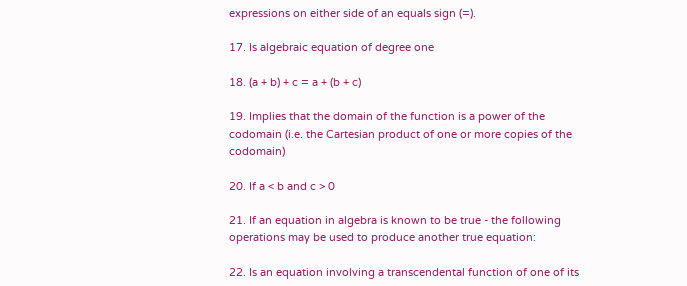expressions on either side of an equals sign (=).

17. Is algebraic equation of degree one

18. (a + b) + c = a + (b + c)

19. Implies that the domain of the function is a power of the codomain (i.e. the Cartesian product of one or more copies of the codomain)

20. If a < b and c > 0

21. If an equation in algebra is known to be true - the following operations may be used to produce another true equation:

22. Is an equation involving a transcendental function of one of its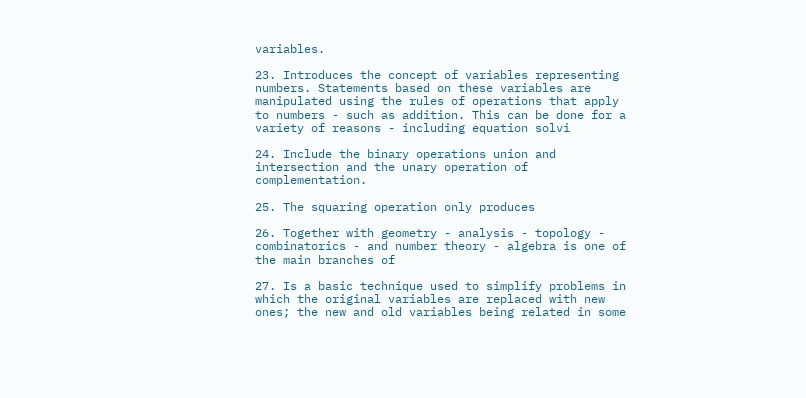variables.

23. Introduces the concept of variables representing numbers. Statements based on these variables are manipulated using the rules of operations that apply to numbers - such as addition. This can be done for a variety of reasons - including equation solvi

24. Include the binary operations union and intersection and the unary operation of complementation.

25. The squaring operation only produces

26. Together with geometry - analysis - topology - combinatorics - and number theory - algebra is one of the main branches of

27. Is a basic technique used to simplify problems in which the original variables are replaced with new ones; the new and old variables being related in some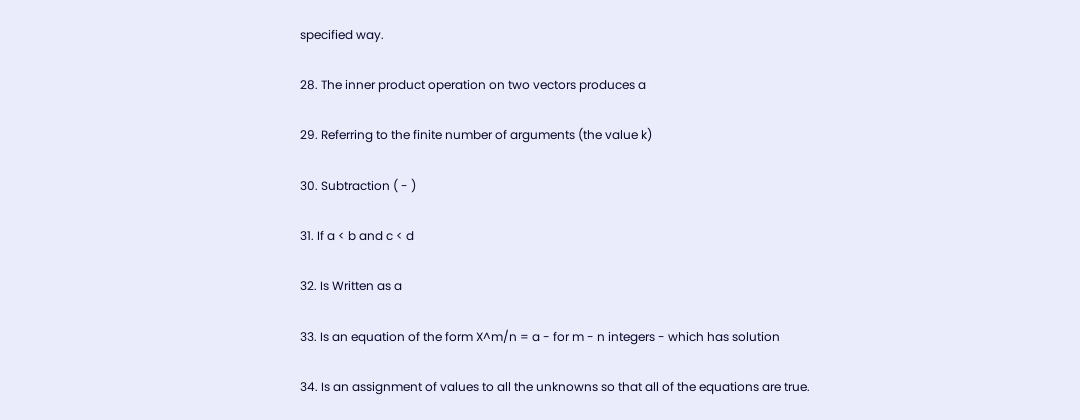specified way.

28. The inner product operation on two vectors produces a

29. Referring to the finite number of arguments (the value k)

30. Subtraction ( - )

31. If a < b and c < d

32. Is Written as a

33. Is an equation of the form X^m/n = a - for m - n integers - which has solution

34. Is an assignment of values to all the unknowns so that all of the equations are true.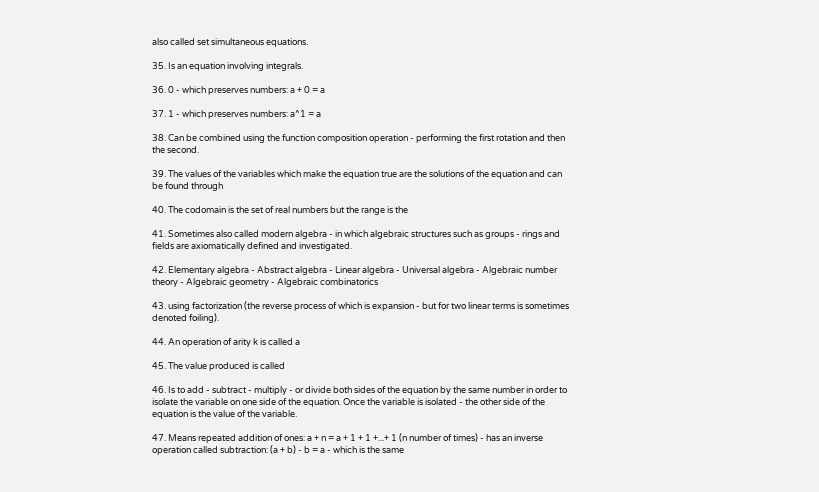also called set simultaneous equations.

35. Is an equation involving integrals.

36. 0 - which preserves numbers: a + 0 = a

37. 1 - which preserves numbers: a^1 = a

38. Can be combined using the function composition operation - performing the first rotation and then the second.

39. The values of the variables which make the equation true are the solutions of the equation and can be found through

40. The codomain is the set of real numbers but the range is the

41. Sometimes also called modern algebra - in which algebraic structures such as groups - rings and fields are axiomatically defined and investigated.

42. Elementary algebra - Abstract algebra - Linear algebra - Universal algebra - Algebraic number theory - Algebraic geometry - Algebraic combinatorics

43. using factorization (the reverse process of which is expansion - but for two linear terms is sometimes denoted foiling).

44. An operation of arity k is called a

45. The value produced is called

46. Is to add - subtract - multiply - or divide both sides of the equation by the same number in order to isolate the variable on one side of the equation. Once the variable is isolated - the other side of the equation is the value of the variable.

47. Means repeated addition of ones: a + n = a + 1 + 1 +...+ 1 (n number of times) - has an inverse operation called subtraction: (a + b) - b = a - which is the same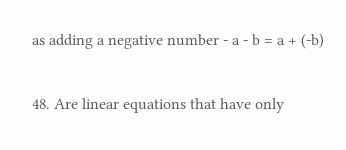as adding a negative number - a - b = a + (-b)

48. Are linear equations that have only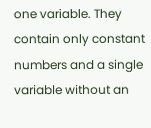one variable. They contain only constant numbers and a single variable without an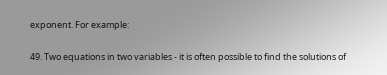exponent. For example:

49. Two equations in two variables - it is often possible to find the solutions of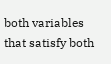both variables that satisfy both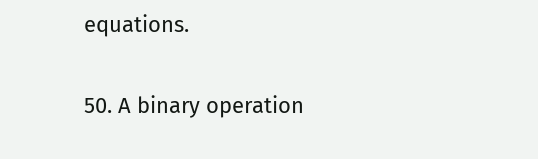equations.

50. A binary operation